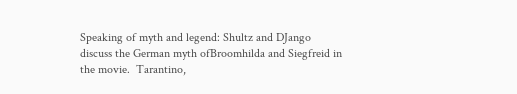Speaking of myth and legend: Shultz and DJango discuss the German myth ofBroomhilda and Siegfreid in the movie.  Tarantino,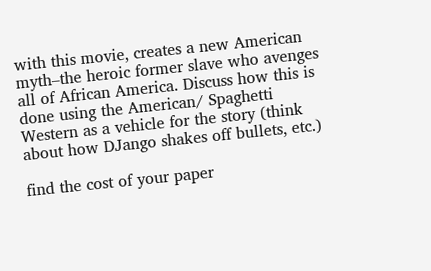with this movie, creates a new American myth–the heroic former slave who avenges all of African America. Discuss how this is done using the American/ Spaghetti Western as a vehicle for the story (think about how DJango shakes off bullets, etc.)

find the cost of your paper